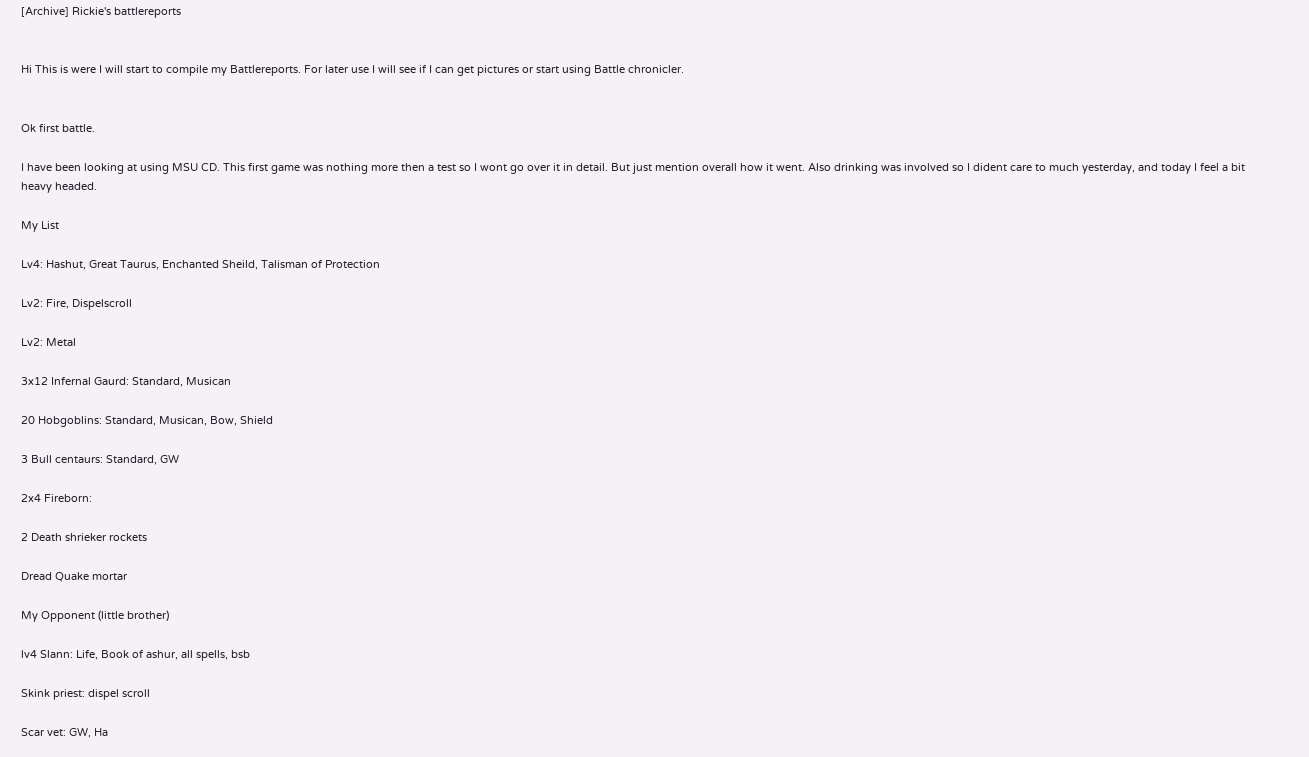[Archive] Rickie's battlereports


Hi This is were I will start to compile my Battlereports. For later use I will see if I can get pictures or start using Battle chronicler.


Ok first battle.

I have been looking at using MSU CD. This first game was nothing more then a test so I wont go over it in detail. But just mention overall how it went. Also drinking was involved so I dident care to much yesterday, and today I feel a bit heavy headed.

My List

Lv4: Hashut, Great Taurus, Enchanted Sheild, Talisman of Protection

Lv2: Fire, Dispelscroll

Lv2: Metal

3x12 Infernal Gaurd: Standard, Musican

20 Hobgoblins: Standard, Musican, Bow, Shield

3 Bull centaurs: Standard, GW

2x4 Fireborn:

2 Death shrieker rockets

Dread Quake mortar

My Opponent (little brother)

lv4 Slann: Life, Book of ashur, all spells, bsb

Skink priest: dispel scroll

Scar vet: GW, Ha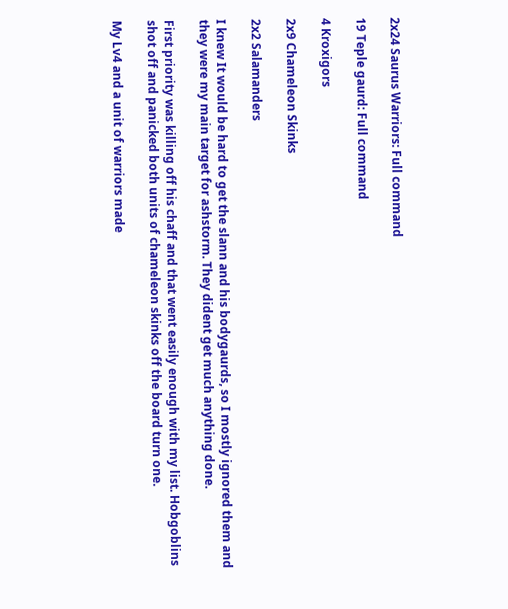2x24 Saurus Warriors: Full command

19 Teple gaurd: Full command

4 Kroxigors

2x9 Chameleon Skinks

2x2 Salamanders

I knew It would be hard to get the slann and his bodygaurds, so I mostly ignored them and they were my main target for ashstorm. They dident get much anything done.

First priority was killing off his chaff and that went easily enough with my list. Hobgoblins shot off and panicked both units of chameleon skinks off the board turn one.

My Lv4 and a unit of warriors made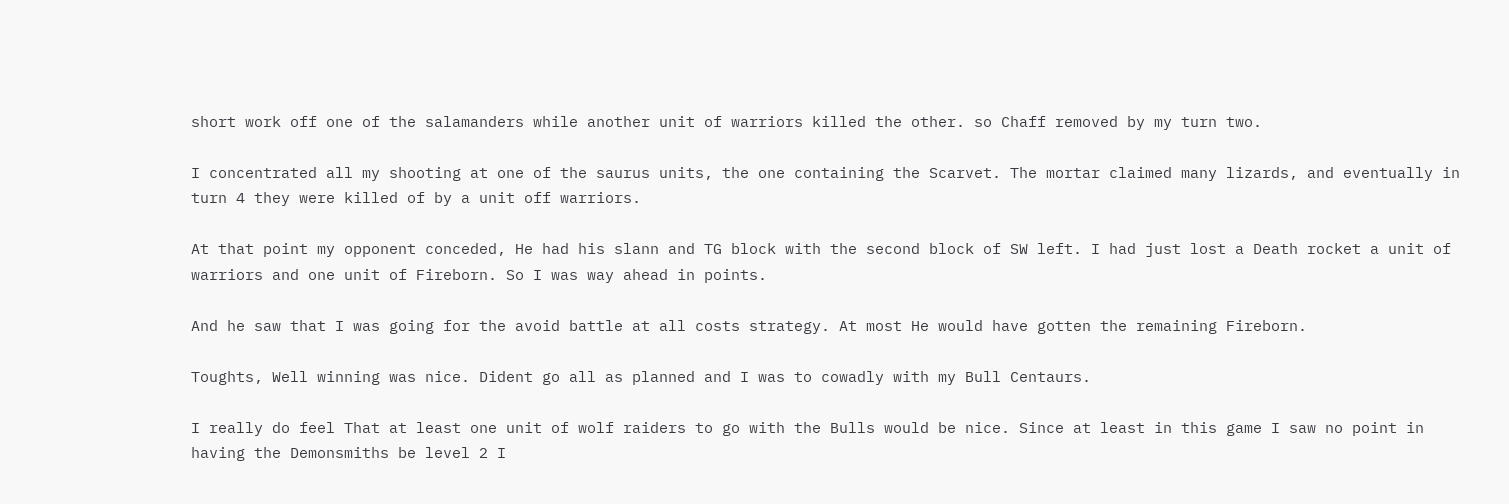short work off one of the salamanders while another unit of warriors killed the other. so Chaff removed by my turn two.

I concentrated all my shooting at one of the saurus units, the one containing the Scarvet. The mortar claimed many lizards, and eventually in turn 4 they were killed of by a unit off warriors.

At that point my opponent conceded, He had his slann and TG block with the second block of SW left. I had just lost a Death rocket a unit of warriors and one unit of Fireborn. So I was way ahead in points.

And he saw that I was going for the avoid battle at all costs strategy. At most He would have gotten the remaining Fireborn.

Toughts, Well winning was nice. Dident go all as planned and I was to cowadly with my Bull Centaurs.

I really do feel That at least one unit of wolf raiders to go with the Bulls would be nice. Since at least in this game I saw no point in having the Demonsmiths be level 2 I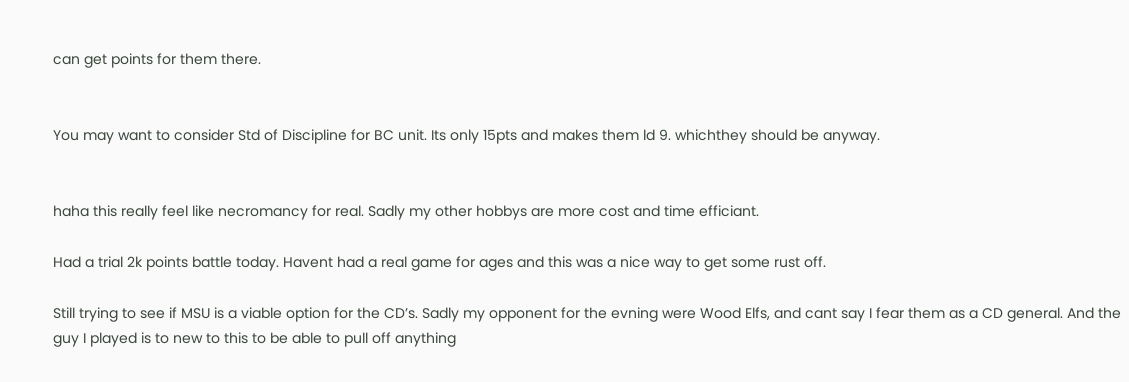can get points for them there.


You may want to consider Std of Discipline for BC unit. Its only 15pts and makes them ld 9. whichthey should be anyway.


haha this really feel like necromancy for real. Sadly my other hobbys are more cost and time efficiant.

Had a trial 2k points battle today. Havent had a real game for ages and this was a nice way to get some rust off.

Still trying to see if MSU is a viable option for the CD’s. Sadly my opponent for the evning were Wood Elfs, and cant say I fear them as a CD general. And the guy I played is to new to this to be able to pull off anything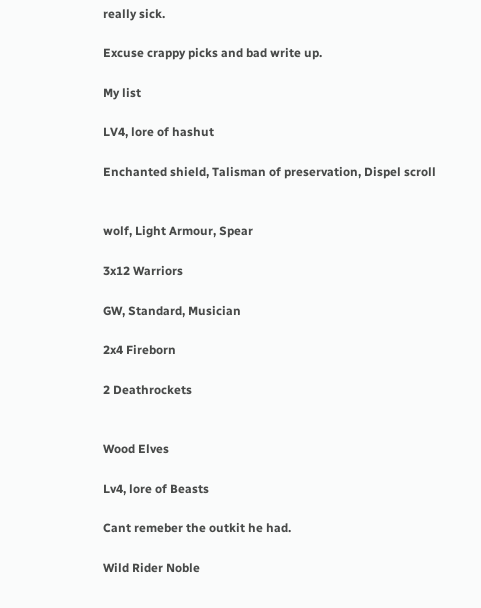really sick.

Excuse crappy picks and bad write up.

My list

LV4, lore of hashut

Enchanted shield, Talisman of preservation, Dispel scroll


wolf, Light Armour, Spear

3x12 Warriors

GW, Standard, Musician

2x4 Fireborn

2 Deathrockets


Wood Elves

Lv4, lore of Beasts

Cant remeber the outkit he had.

Wild Rider Noble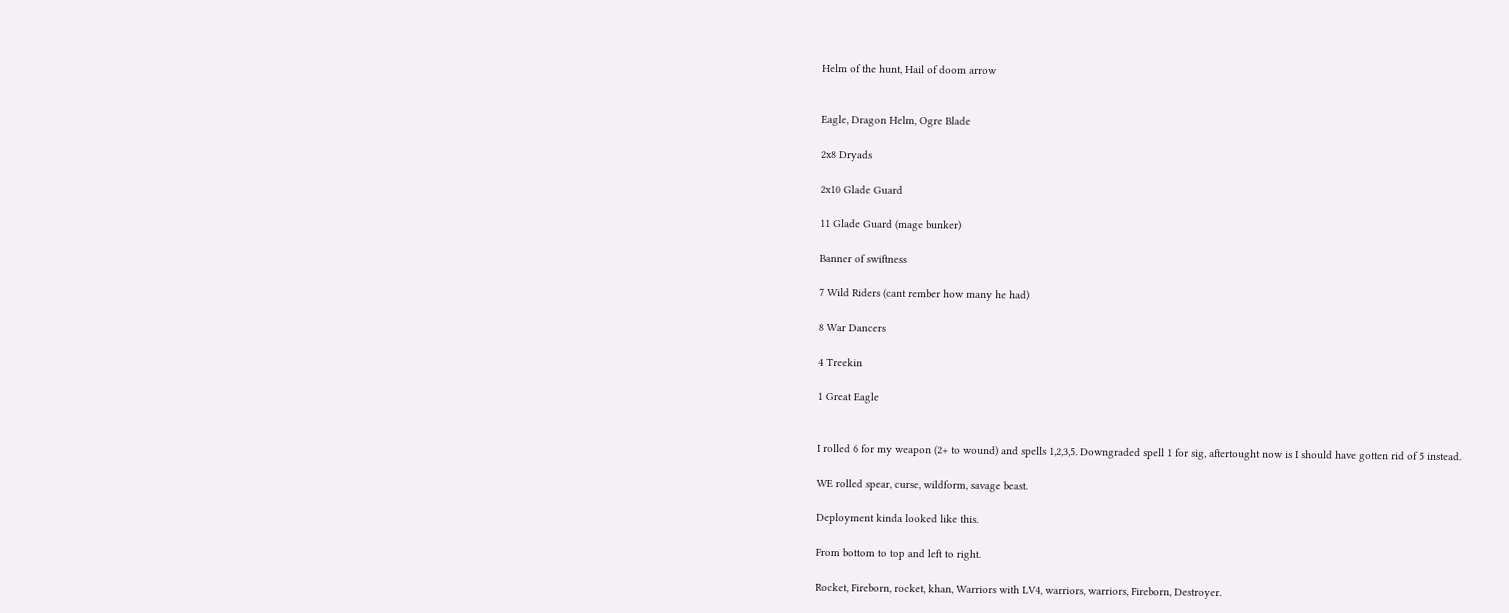Helm of the hunt, Hail of doom arrow


Eagle, Dragon Helm, Ogre Blade

2x8 Dryads

2x10 Glade Guard

11 Glade Guard (mage bunker)

Banner of swiftness

7 Wild Riders (cant rember how many he had)

8 War Dancers

4 Treekin

1 Great Eagle


I rolled 6 for my weapon (2+ to wound) and spells 1,2,3,5. Downgraded spell 1 for sig, aftertought now is I should have gotten rid of 5 instead.

WE rolled spear, curse, wildform, savage beast.

Deployment kinda looked like this.

From bottom to top and left to right.

Rocket, Fireborn, rocket, khan, Warriors with LV4, warriors, warriors, Fireborn, Destroyer.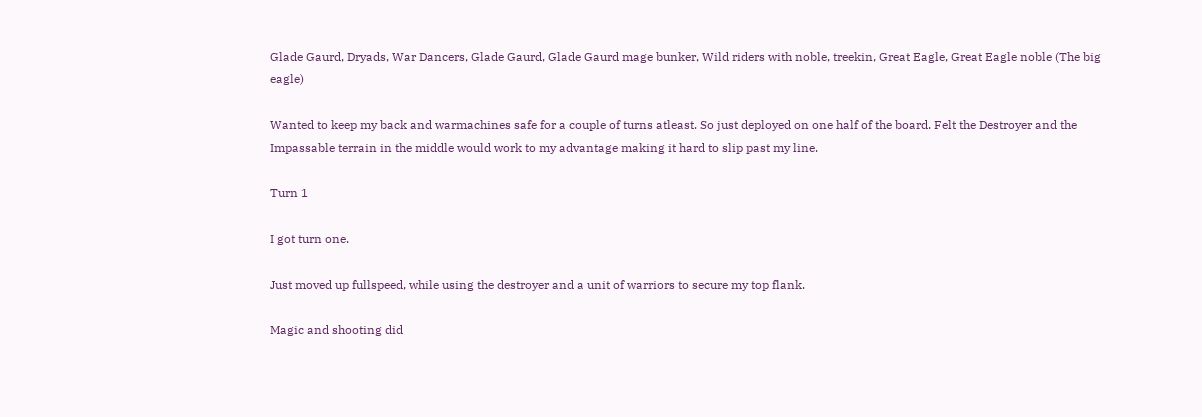Glade Gaurd, Dryads, War Dancers, Glade Gaurd, Glade Gaurd mage bunker, Wild riders with noble, treekin, Great Eagle, Great Eagle noble (The big eagle)

Wanted to keep my back and warmachines safe for a couple of turns atleast. So just deployed on one half of the board. Felt the Destroyer and the Impassable terrain in the middle would work to my advantage making it hard to slip past my line.

Turn 1

I got turn one.

Just moved up fullspeed, while using the destroyer and a unit of warriors to secure my top flank.

Magic and shooting did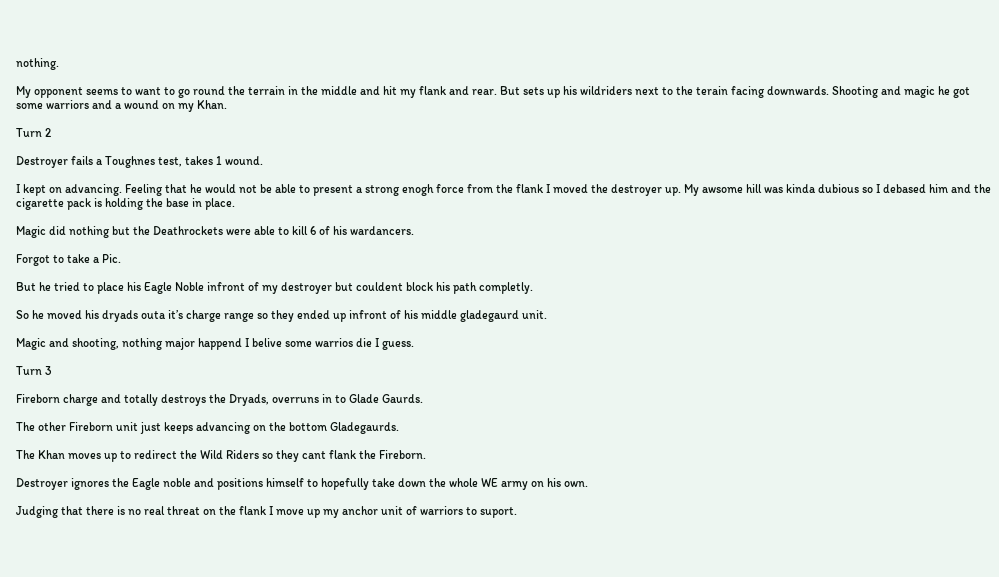nothing.

My opponent seems to want to go round the terrain in the middle and hit my flank and rear. But sets up his wildriders next to the terain facing downwards. Shooting and magic he got some warriors and a wound on my Khan.

Turn 2

Destroyer fails a Toughnes test, takes 1 wound.

I kept on advancing. Feeling that he would not be able to present a strong enogh force from the flank I moved the destroyer up. My awsome hill was kinda dubious so I debased him and the cigarette pack is holding the base in place.

Magic did nothing but the Deathrockets were able to kill 6 of his wardancers.

Forgot to take a Pic.

But he tried to place his Eagle Noble infront of my destroyer but couldent block his path completly.

So he moved his dryads outa it’s charge range so they ended up infront of his middle gladegaurd unit.

Magic and shooting, nothing major happend I belive some warrios die I guess.

Turn 3

Fireborn charge and totally destroys the Dryads, overruns in to Glade Gaurds.

The other Fireborn unit just keeps advancing on the bottom Gladegaurds.

The Khan moves up to redirect the Wild Riders so they cant flank the Fireborn.

Destroyer ignores the Eagle noble and positions himself to hopefully take down the whole WE army on his own.

Judging that there is no real threat on the flank I move up my anchor unit of warriors to suport.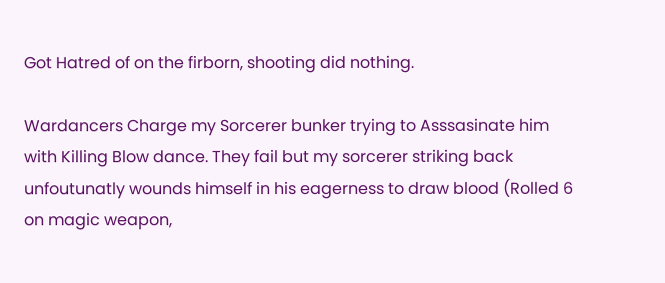Got Hatred of on the firborn, shooting did nothing.

Wardancers Charge my Sorcerer bunker trying to Asssasinate him with Killing Blow dance. They fail but my sorcerer striking back unfoutunatly wounds himself in his eagerness to draw blood (Rolled 6 on magic weapon,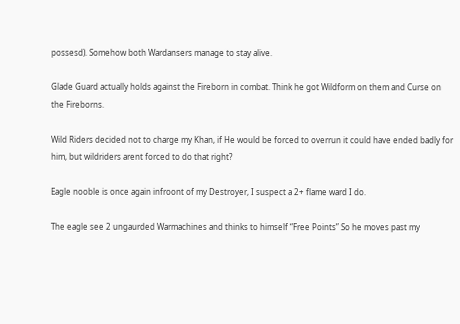possesd). Somehow both Wardansers manage to stay alive.

Glade Guard actually holds against the Fireborn in combat. Think he got Wildform on them and Curse on the Fireborns.

Wild Riders decided not to charge my Khan, if He would be forced to overrun it could have ended badly for him, but wildriders arent forced to do that right?

Eagle nooble is once again infroont of my Destroyer, I suspect a 2+ flame ward I do.

The eagle see 2 ungaurded Warmachines and thinks to himself “Free Points” So he moves past my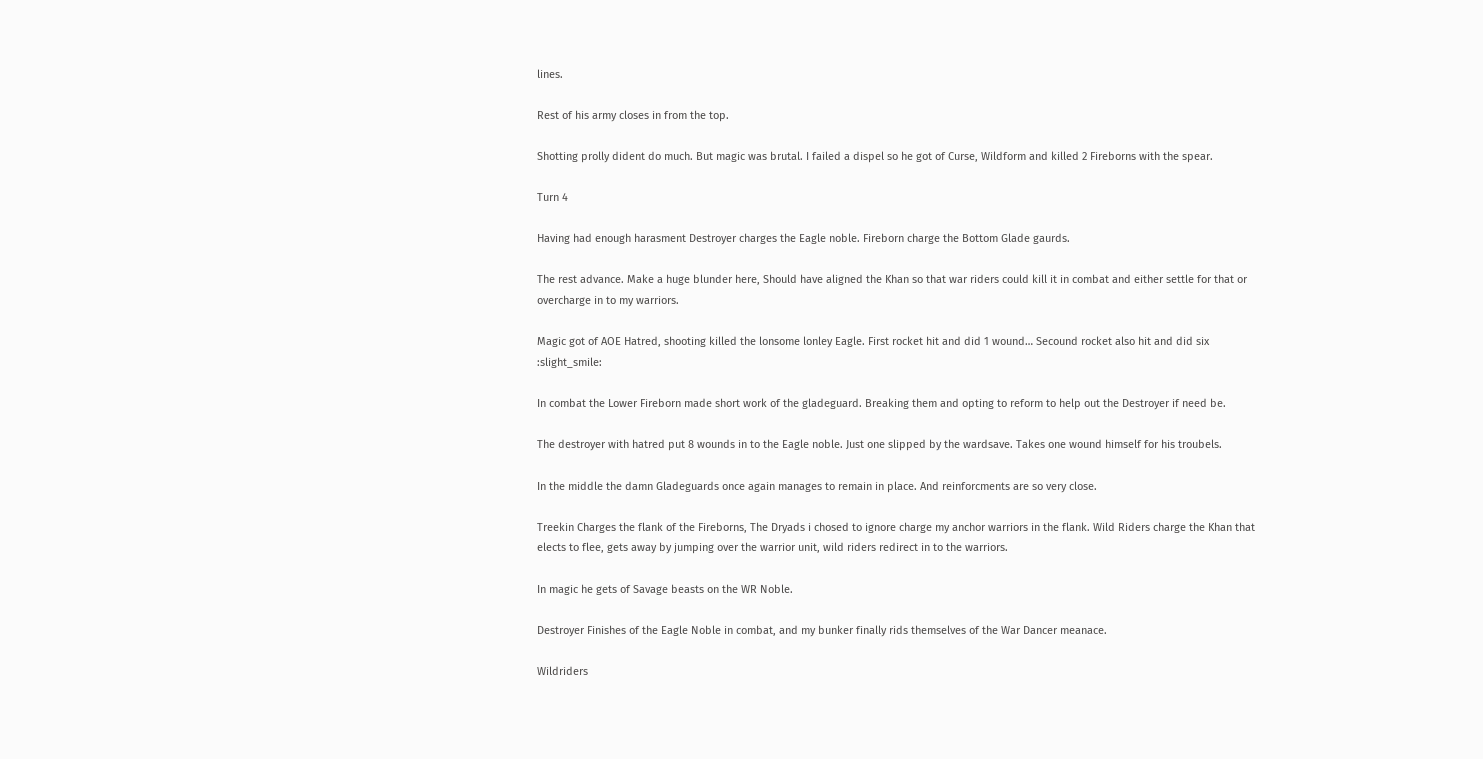lines.

Rest of his army closes in from the top.

Shotting prolly dident do much. But magic was brutal. I failed a dispel so he got of Curse, Wildform and killed 2 Fireborns with the spear.

Turn 4

Having had enough harasment Destroyer charges the Eagle noble. Fireborn charge the Bottom Glade gaurds.

The rest advance. Make a huge blunder here, Should have aligned the Khan so that war riders could kill it in combat and either settle for that or overcharge in to my warriors.

Magic got of AOE Hatred, shooting killed the lonsome lonley Eagle. First rocket hit and did 1 wound… Secound rocket also hit and did six :slight_smile:

In combat the Lower Fireborn made short work of the gladeguard. Breaking them and opting to reform to help out the Destroyer if need be.

The destroyer with hatred put 8 wounds in to the Eagle noble. Just one slipped by the wardsave. Takes one wound himself for his troubels.

In the middle the damn Gladeguards once again manages to remain in place. And reinforcments are so very close.

Treekin Charges the flank of the Fireborns, The Dryads i chosed to ignore charge my anchor warriors in the flank. Wild Riders charge the Khan that elects to flee, gets away by jumping over the warrior unit, wild riders redirect in to the warriors.

In magic he gets of Savage beasts on the WR Noble.

Destroyer Finishes of the Eagle Noble in combat, and my bunker finally rids themselves of the War Dancer meanace.

Wildriders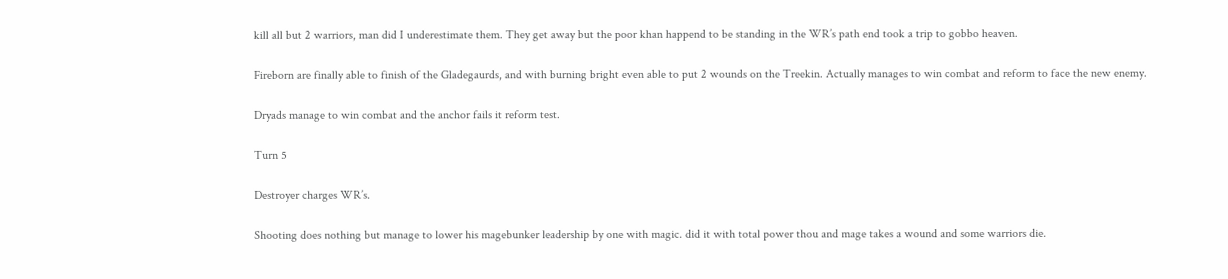kill all but 2 warriors, man did I underestimate them. They get away but the poor khan happend to be standing in the WR’s path end took a trip to gobbo heaven.

Fireborn are finally able to finish of the Gladegaurds, and with burning bright even able to put 2 wounds on the Treekin. Actually manages to win combat and reform to face the new enemy.

Dryads manage to win combat and the anchor fails it reform test.

Turn 5

Destroyer charges WR’s.

Shooting does nothing but manage to lower his magebunker leadership by one with magic. did it with total power thou and mage takes a wound and some warriors die.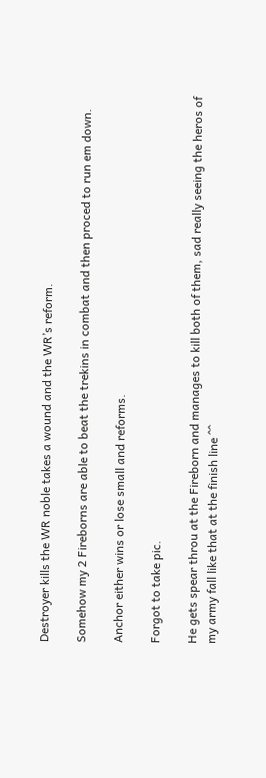Destroyer kills the WR noble takes a wound and the WR’s reform.

Somehow my 2 Fireborns are able to beat the trekins in combat and then proced to run em down.

Anchor either wins or lose small and reforms.

Forgot to take pic.

He gets spear throu at the Fireborn and manages to kill both of them, sad really seeing the heros of my army fall like that at the finish line ^^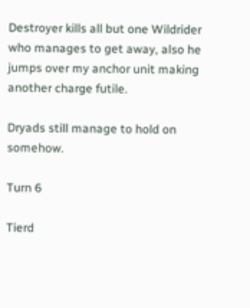Destroyer kills all but one Wildrider who manages to get away, also he jumps over my anchor unit making another charge futile.

Dryads still manage to hold on somehow.

Turn 6

Tierd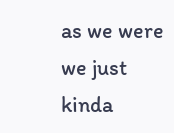as we were we just kinda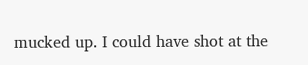mucked up. I could have shot at the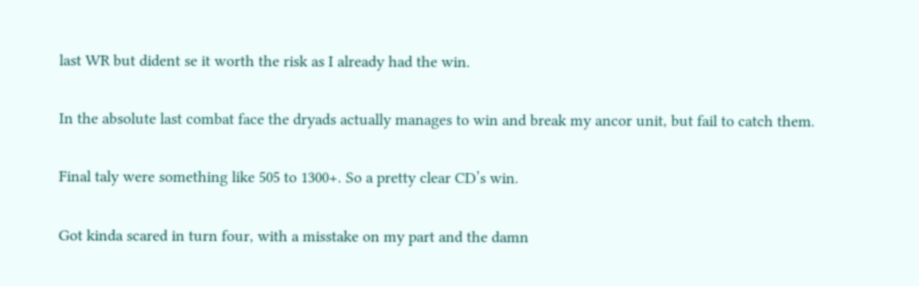last WR but dident se it worth the risk as I already had the win.

In the absolute last combat face the dryads actually manages to win and break my ancor unit, but fail to catch them.

Final taly were something like 505 to 1300+. So a pretty clear CD’s win.

Got kinda scared in turn four, with a misstake on my part and the damn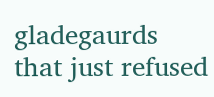gladegaurds that just refused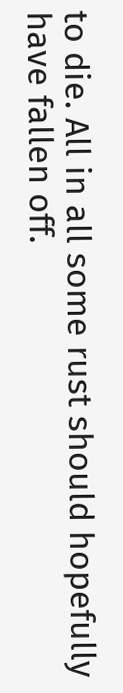to die. All in all some rust should hopefully have fallen off.